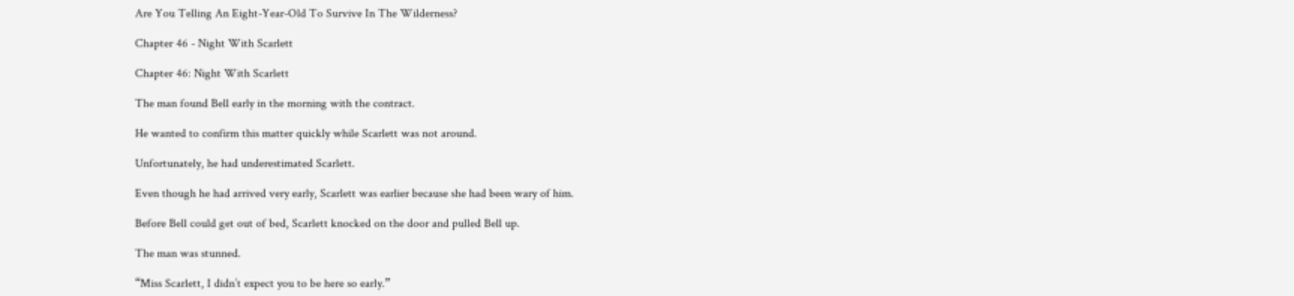Are You Telling An Eight-Year-Old To Survive In The Wilderness?

Chapter 46 - Night With Scarlett

Chapter 46: Night With Scarlett

The man found Bell early in the morning with the contract.

He wanted to confirm this matter quickly while Scarlett was not around.

Unfortunately, he had underestimated Scarlett.

Even though he had arrived very early, Scarlett was earlier because she had been wary of him.

Before Bell could get out of bed, Scarlett knocked on the door and pulled Bell up.

The man was stunned.

“Miss Scarlett, I didn’t expect you to be here so early.”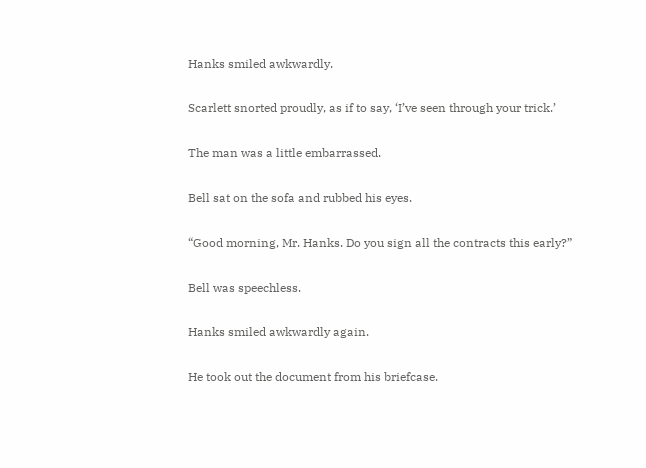Hanks smiled awkwardly.

Scarlett snorted proudly, as if to say, ‘I’ve seen through your trick.’

The man was a little embarrassed.

Bell sat on the sofa and rubbed his eyes.

“Good morning, Mr. Hanks. Do you sign all the contracts this early?”

Bell was speechless.

Hanks smiled awkwardly again.

He took out the document from his briefcase.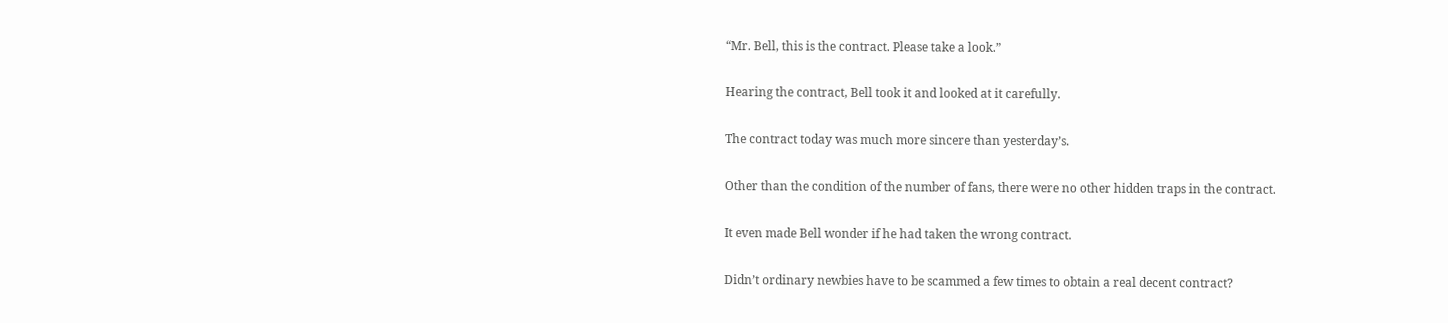“Mr. Bell, this is the contract. Please take a look.”

Hearing the contract, Bell took it and looked at it carefully.

The contract today was much more sincere than yesterday’s.

Other than the condition of the number of fans, there were no other hidden traps in the contract.

It even made Bell wonder if he had taken the wrong contract.

Didn’t ordinary newbies have to be scammed a few times to obtain a real decent contract?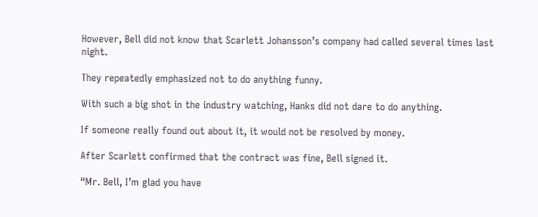However, Bell did not know that Scarlett Johansson’s company had called several times last night.

They repeatedly emphasized not to do anything funny.

With such a big shot in the industry watching, Hanks did not dare to do anything.

If someone really found out about it, it would not be resolved by money.

After Scarlett confirmed that the contract was fine, Bell signed it.

“Mr. Bell, I’m glad you have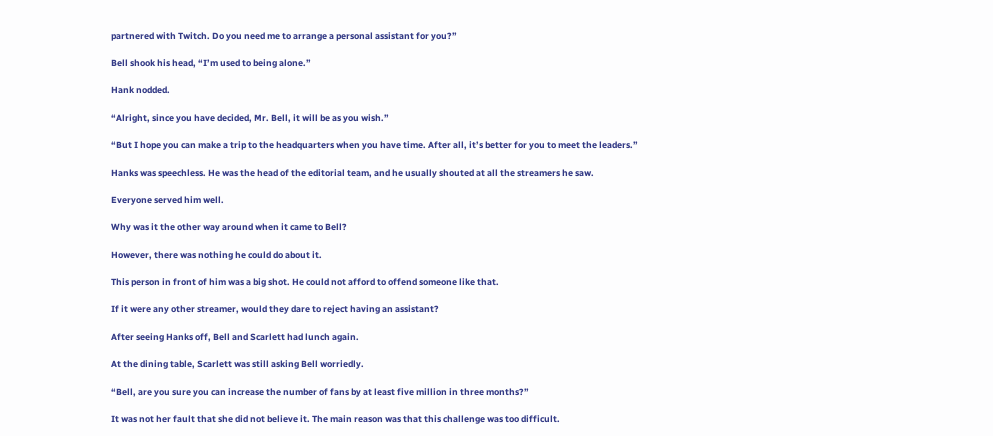partnered with Twitch. Do you need me to arrange a personal assistant for you?”

Bell shook his head, “I’m used to being alone.”

Hank nodded.

“Alright, since you have decided, Mr. Bell, it will be as you wish.”

“But I hope you can make a trip to the headquarters when you have time. After all, it’s better for you to meet the leaders.”

Hanks was speechless. He was the head of the editorial team, and he usually shouted at all the streamers he saw.

Everyone served him well.

Why was it the other way around when it came to Bell?

However, there was nothing he could do about it.

This person in front of him was a big shot. He could not afford to offend someone like that.

If it were any other streamer, would they dare to reject having an assistant?

After seeing Hanks off, Bell and Scarlett had lunch again.

At the dining table, Scarlett was still asking Bell worriedly.

“Bell, are you sure you can increase the number of fans by at least five million in three months?”

It was not her fault that she did not believe it. The main reason was that this challenge was too difficult.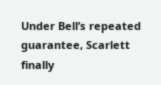Under Bell’s repeated guarantee, Scarlett finally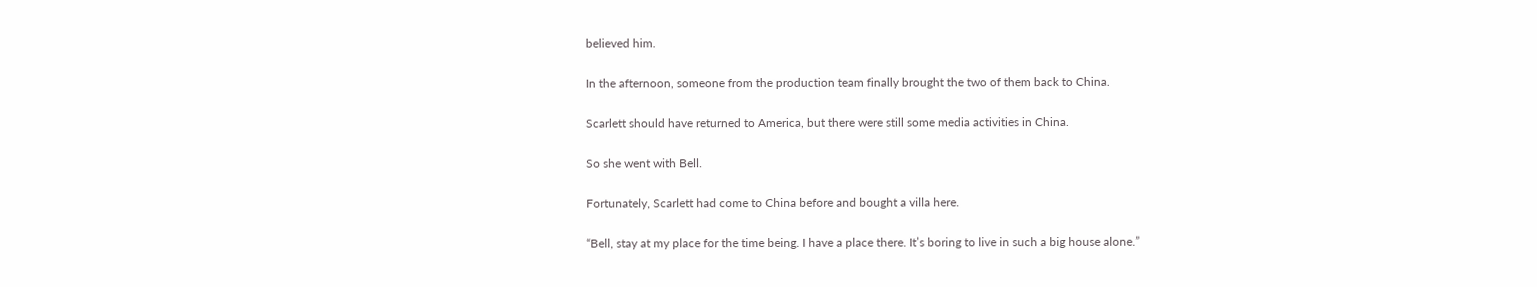believed him.

In the afternoon, someone from the production team finally brought the two of them back to China.

Scarlett should have returned to America, but there were still some media activities in China.

So she went with Bell.

Fortunately, Scarlett had come to China before and bought a villa here.

“Bell, stay at my place for the time being. I have a place there. It’s boring to live in such a big house alone.”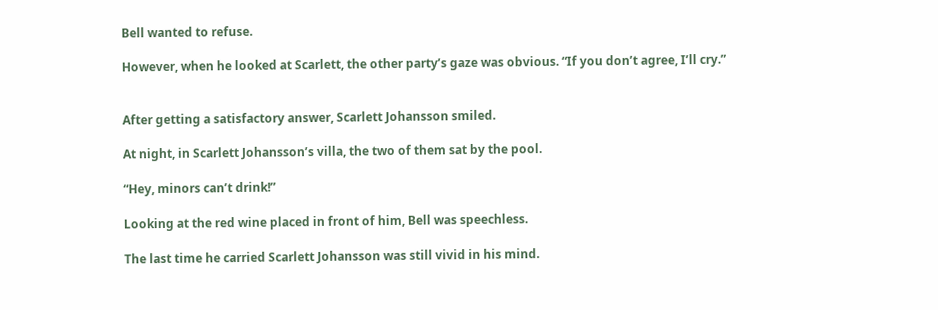Bell wanted to refuse.

However, when he looked at Scarlett, the other party’s gaze was obvious. “If you don’t agree, I’ll cry.”


After getting a satisfactory answer, Scarlett Johansson smiled.

At night, in Scarlett Johansson’s villa, the two of them sat by the pool.

“Hey, minors can’t drink!”

Looking at the red wine placed in front of him, Bell was speechless.

The last time he carried Scarlett Johansson was still vivid in his mind.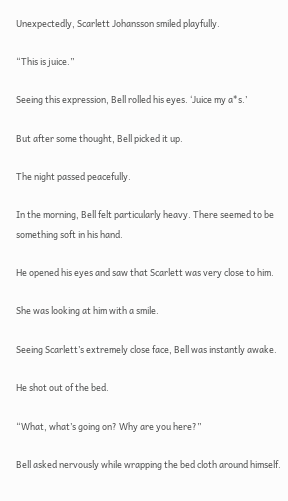Unexpectedly, Scarlett Johansson smiled playfully.

“This is juice.”

Seeing this expression, Bell rolled his eyes. ‘Juice my a*s.’

But after some thought, Bell picked it up.

The night passed peacefully.

In the morning, Bell felt particularly heavy. There seemed to be something soft in his hand.

He opened his eyes and saw that Scarlett was very close to him.

She was looking at him with a smile.

Seeing Scarlett’s extremely close face, Bell was instantly awake.

He shot out of the bed.

“What, what’s going on? Why are you here?”

Bell asked nervously while wrapping the bed cloth around himself.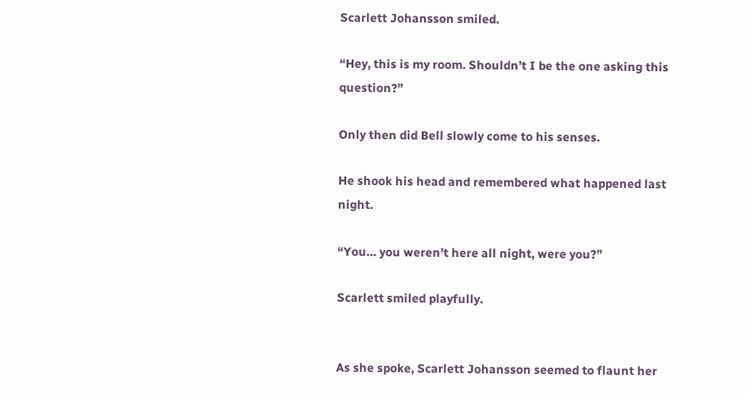Scarlett Johansson smiled.

“Hey, this is my room. Shouldn’t I be the one asking this question?”

Only then did Bell slowly come to his senses.

He shook his head and remembered what happened last night.

“You… you weren’t here all night, were you?”

Scarlett smiled playfully.


As she spoke, Scarlett Johansson seemed to flaunt her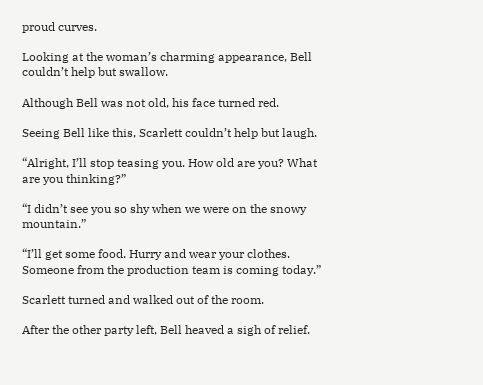proud curves.

Looking at the woman’s charming appearance, Bell couldn’t help but swallow.

Although Bell was not old, his face turned red.

Seeing Bell like this, Scarlett couldn’t help but laugh.

“Alright, I’ll stop teasing you. How old are you? What are you thinking?”

“I didn’t see you so shy when we were on the snowy mountain.”

“I’ll get some food. Hurry and wear your clothes. Someone from the production team is coming today.”

Scarlett turned and walked out of the room.

After the other party left, Bell heaved a sigh of relief.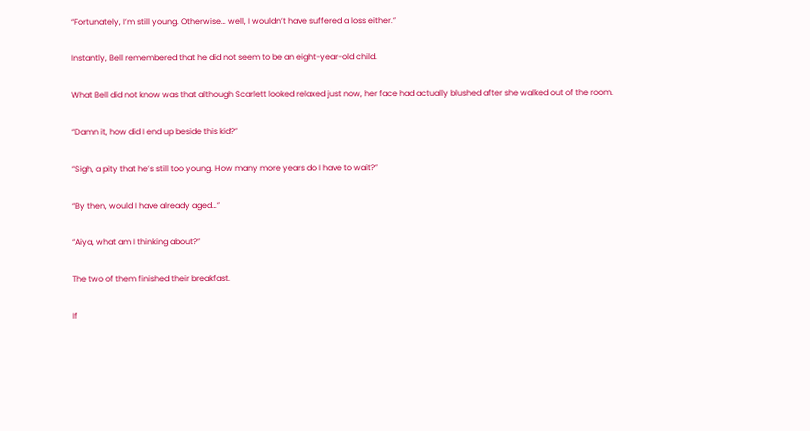“Fortunately, I’m still young. Otherwise… well, I wouldn’t have suffered a loss either.”

Instantly, Bell remembered that he did not seem to be an eight-year-old child.

What Bell did not know was that although Scarlett looked relaxed just now, her face had actually blushed after she walked out of the room.

“Damn it, how did I end up beside this kid?”

“Sigh, a pity that he’s still too young. How many more years do I have to wait?”

“By then, would I have already aged…”

“Aiya, what am I thinking about?”

The two of them finished their breakfast.

If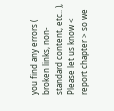you find any errors ( broken links, non-standard content, etc.. ), Please let us know < report chapter > so we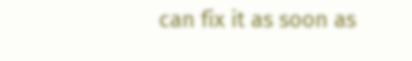can fix it as soon as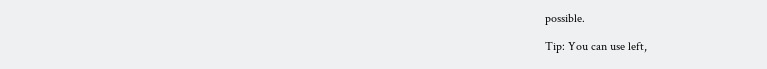possible.

Tip: You can use left,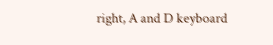right, A and D keyboard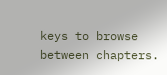keys to browse between chapters.